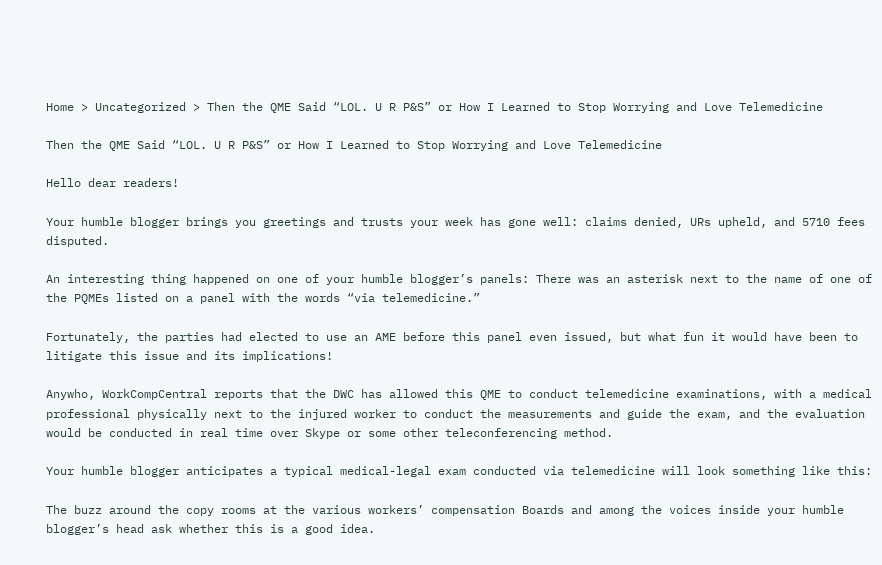Home > Uncategorized > Then the QME Said “LOL. U R P&S” or How I Learned to Stop Worrying and Love Telemedicine

Then the QME Said “LOL. U R P&S” or How I Learned to Stop Worrying and Love Telemedicine

Hello dear readers!

Your humble blogger brings you greetings and trusts your week has gone well: claims denied, URs upheld, and 5710 fees disputed.

An interesting thing happened on one of your humble blogger’s panels: There was an asterisk next to the name of one of the PQMEs listed on a panel with the words “via telemedicine.”

Fortunately, the parties had elected to use an AME before this panel even issued, but what fun it would have been to litigate this issue and its implications!

Anywho, WorkCompCentral reports that the DWC has allowed this QME to conduct telemedicine examinations, with a medical professional physically next to the injured worker to conduct the measurements and guide the exam, and the evaluation would be conducted in real time over Skype or some other teleconferencing method.

Your humble blogger anticipates a typical medical-legal exam conducted via telemedicine will look something like this:

The buzz around the copy rooms at the various workers’ compensation Boards and among the voices inside your humble blogger’s head ask whether this is a good idea.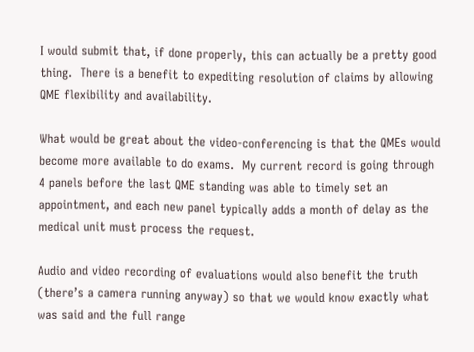I would submit that, if done properly, this can actually be a pretty good thing.  There is a benefit to expediting resolution of claims by allowing QME flexibility and availability.

What would be great about the video-conferencing is that the QMEs would become more available to do exams.  My current record is going through 4 panels before the last QME standing was able to timely set an appointment, and each new panel typically adds a month of delay as the medical unit must process the request.

Audio and video recording of evaluations would also benefit the truth (there’s a camera running anyway) so that we would know exactly what was said and the full range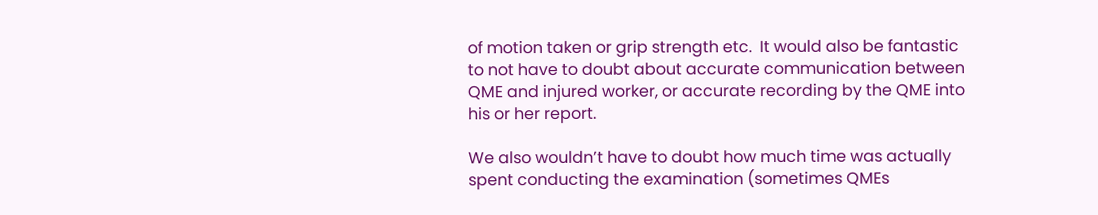of motion taken or grip strength etc.  It would also be fantastic to not have to doubt about accurate communication between QME and injured worker, or accurate recording by the QME into his or her report.

We also wouldn’t have to doubt how much time was actually spent conducting the examination (sometimes QMEs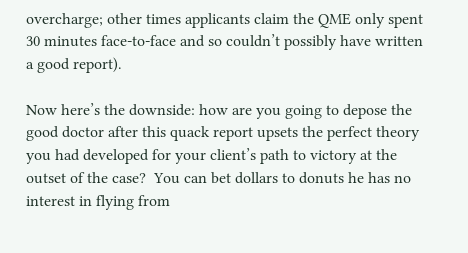overcharge; other times applicants claim the QME only spent 30 minutes face-to-face and so couldn’t possibly have written a good report).

Now here’s the downside: how are you going to depose the good doctor after this quack report upsets the perfect theory you had developed for your client’s path to victory at the outset of the case?  You can bet dollars to donuts he has no interest in flying from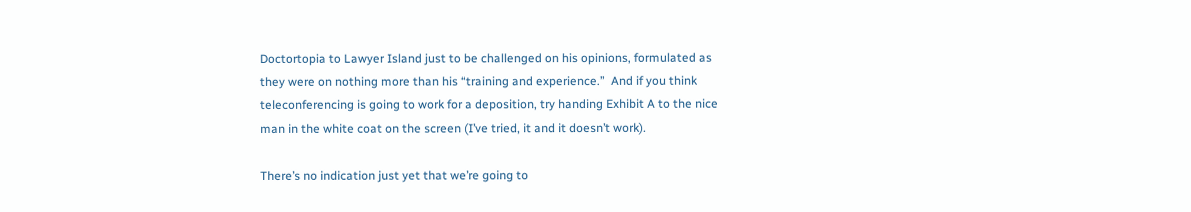Doctortopia to Lawyer Island just to be challenged on his opinions, formulated as they were on nothing more than his “training and experience.”  And if you think teleconferencing is going to work for a deposition, try handing Exhibit A to the nice man in the white coat on the screen (I’ve tried, it and it doesn’t work).

There’s no indication just yet that we’re going to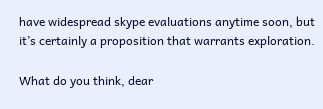have widespread skype evaluations anytime soon, but it’s certainly a proposition that warrants exploration.

What do you think, dear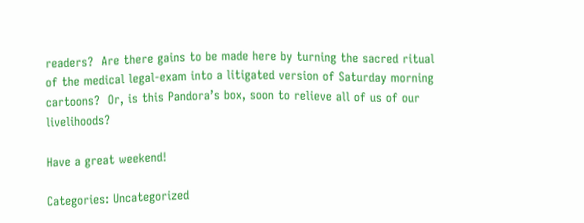readers?  Are there gains to be made here by turning the sacred ritual of the medical legal-exam into a litigated version of Saturday morning cartoons?  Or, is this Pandora’s box, soon to relieve all of us of our livelihoods?

Have a great weekend!

Categories: Uncategorized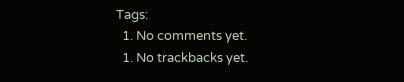Tags:
  1. No comments yet.
  1. No trackbacks yet.